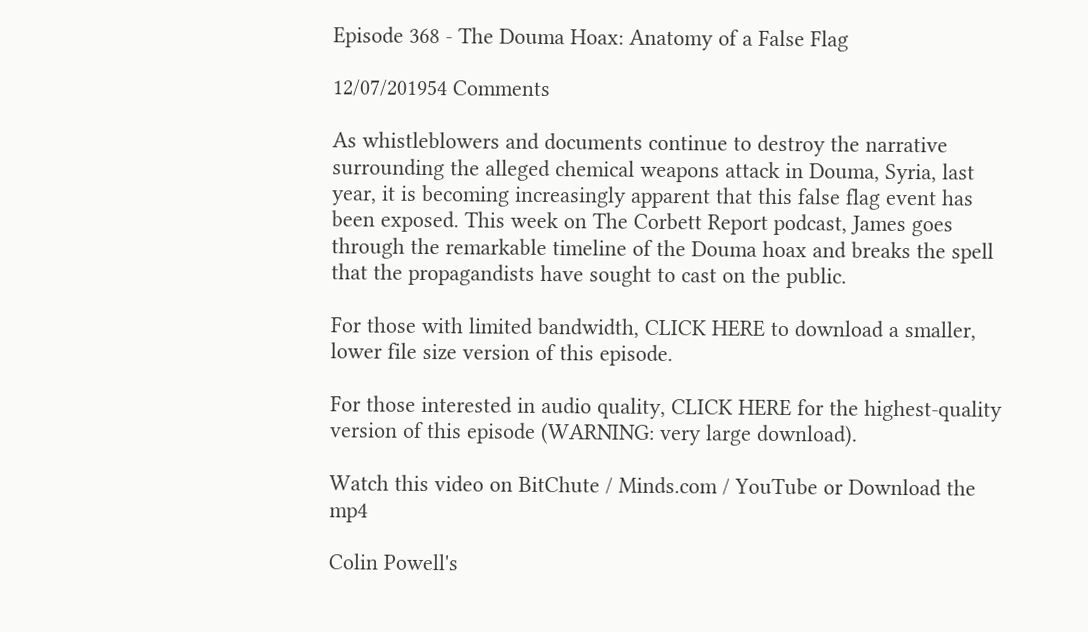Episode 368 - The Douma Hoax: Anatomy of a False Flag

12/07/201954 Comments

As whistleblowers and documents continue to destroy the narrative surrounding the alleged chemical weapons attack in Douma, Syria, last year, it is becoming increasingly apparent that this false flag event has been exposed. This week on The Corbett Report podcast, James goes through the remarkable timeline of the Douma hoax and breaks the spell that the propagandists have sought to cast on the public.

For those with limited bandwidth, CLICK HERE to download a smaller, lower file size version of this episode.

For those interested in audio quality, CLICK HERE for the highest-quality version of this episode (WARNING: very large download).

Watch this video on BitChute / Minds.com / YouTube or Download the mp4

Colin Powell's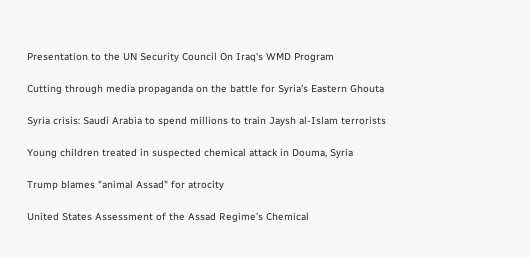Presentation to the UN Security Council On Iraq's WMD Program

Cutting through media propaganda on the battle for Syria’s Eastern Ghouta

Syria crisis: Saudi Arabia to spend millions to train Jaysh al-Islam terrorists

Young children treated in suspected chemical attack in Douma, Syria

Trump blames "animal Assad" for atrocity

United States Assessment of the Assad Regime’s Chemical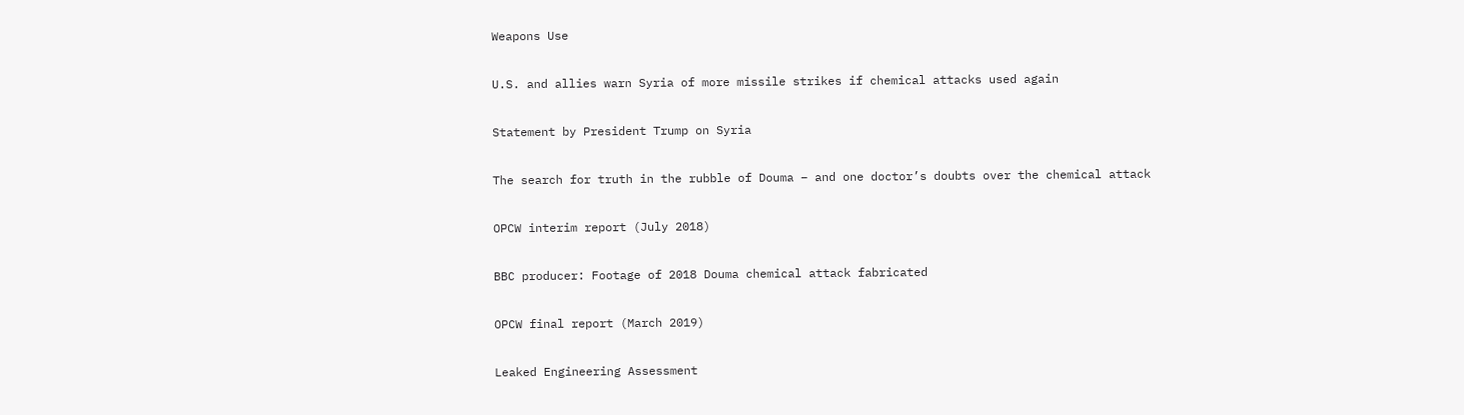Weapons Use

U.S. and allies warn Syria of more missile strikes if chemical attacks used again

Statement by President Trump on Syria

The search for truth in the rubble of Douma – and one doctor’s doubts over the chemical attack

OPCW interim report (July 2018)

BBC producer: Footage of 2018 Douma chemical attack fabricated

OPCW final report (March 2019)

Leaked Engineering Assessment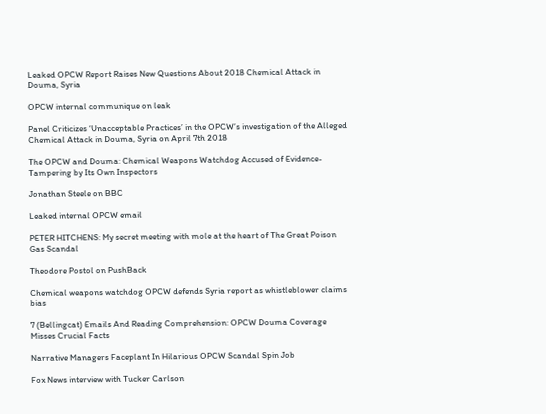Leaked OPCW Report Raises New Questions About 2018 Chemical Attack in Douma, Syria

OPCW internal communique on leak

Panel Criticizes ‘Unacceptable Practices’ in the OPCW’s investigation of the Alleged Chemical Attack in Douma, Syria on April 7th 2018

The OPCW and Douma: Chemical Weapons Watchdog Accused of Evidence-Tampering by Its Own Inspectors

Jonathan Steele on BBC

Leaked internal OPCW email

PETER HITCHENS: My secret meeting with mole at the heart of The Great Poison Gas Scandal

Theodore Postol on PushBack

Chemical weapons watchdog OPCW defends Syria report as whistleblower claims bias

7 (Bellingcat) Emails And Reading Comprehension: OPCW Douma Coverage Misses Crucial Facts

Narrative Managers Faceplant In Hilarious OPCW Scandal Spin Job

Fox News interview with Tucker Carlson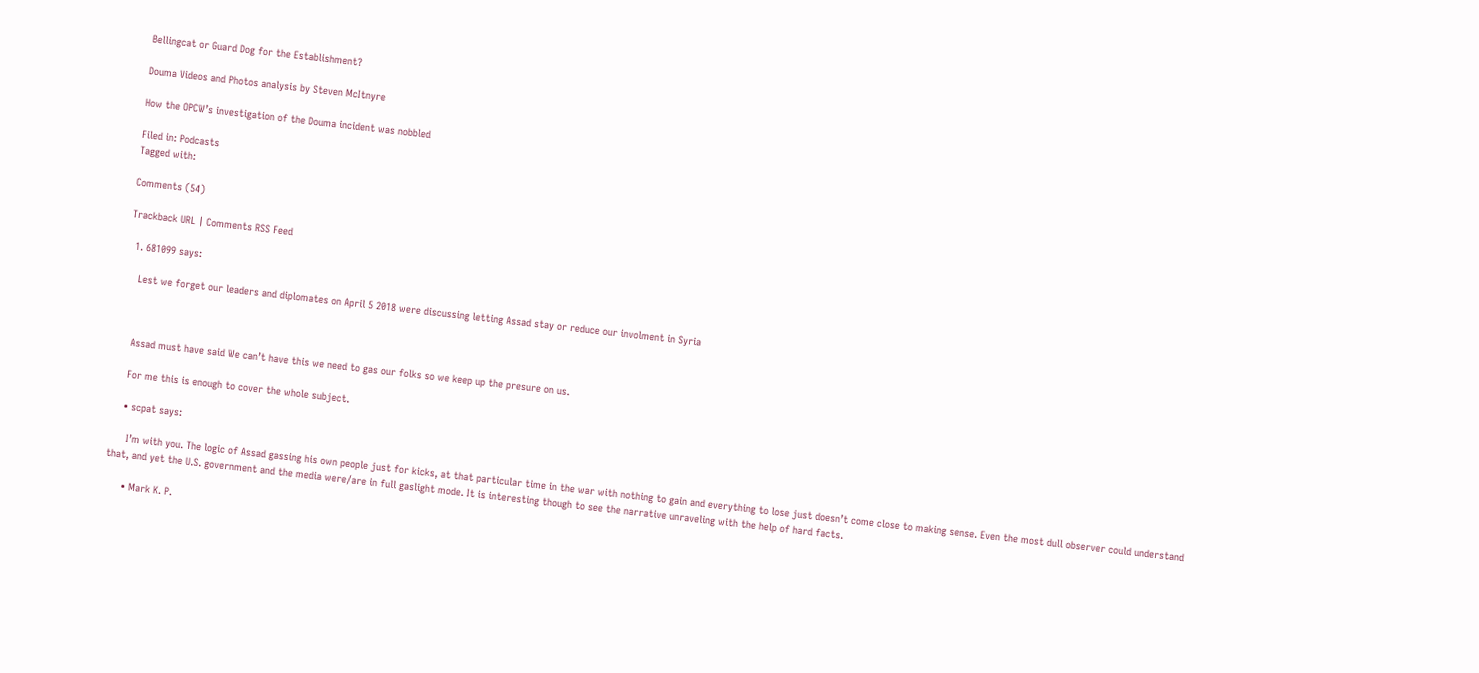Bellingcat or Guard Dog for the Establishment?

Douma Videos and Photos analysis by Steven McItnyre

How the OPCW’s investigation of the Douma incident was nobbled

Filed in: Podcasts
Tagged with:

Comments (54)

Trackback URL | Comments RSS Feed

  1. 681099 says:

    Lest we forget our leaders and diplomates on April 5 2018 were discussing letting Assad stay or reduce our involment in Syria



    Assad must have said We can’t have this we need to gas our folks so we keep up the presure on us.

    For me this is enough to cover the whole subject.

    • scpat says:

      I’m with you. The logic of Assad gassing his own people just for kicks, at that particular time in the war with nothing to gain and everything to lose just doesn’t come close to making sense. Even the most dull observer could understand that, and yet the U.S. government and the media were/are in full gaslight mode. It is interesting though to see the narrative unraveling with the help of hard facts.

      • Mark K. P.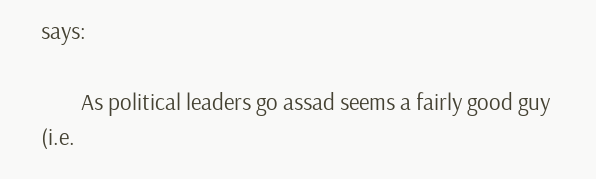says:

        As political leaders go assad seems a fairly good guy (i.e.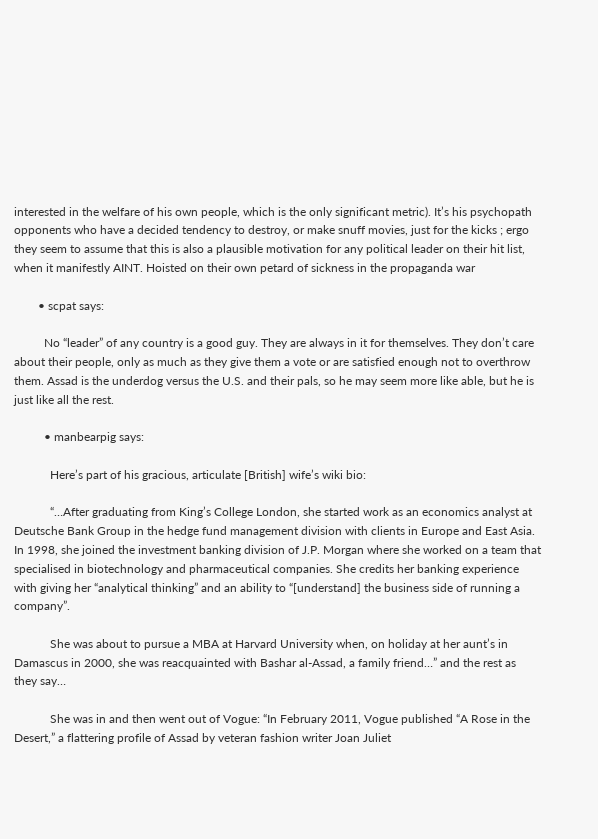interested in the welfare of his own people, which is the only significant metric). It’s his psychopath opponents who have a decided tendency to destroy, or make snuff movies, just for the kicks ; ergo they seem to assume that this is also a plausible motivation for any political leader on their hit list, when it manifestly AINT. Hoisted on their own petard of sickness in the propaganda war

        • scpat says:

          No “leader” of any country is a good guy. They are always in it for themselves. They don’t care about their people, only as much as they give them a vote or are satisfied enough not to overthrow them. Assad is the underdog versus the U.S. and their pals, so he may seem more like able, but he is just like all the rest.

          • manbearpig says:

            Here’s part of his gracious, articulate [British] wife’s wiki bio:

            “…After graduating from King’s College London, she started work as an economics analyst at Deutsche Bank Group in the hedge fund management division with clients in Europe and East Asia. In 1998, she joined the investment banking division of J.P. Morgan where she worked on a team that specialised in biotechnology and pharmaceutical companies. She credits her banking experience with giving her “analytical thinking” and an ability to “[understand] the business side of running a company”.

            She was about to pursue a MBA at Harvard University when, on holiday at her aunt’s in Damascus in 2000, she was reacquainted with Bashar al-Assad, a family friend…” and the rest as they say…

            She was in and then went out of Vogue: “In February 2011, Vogue published “A Rose in the Desert,” a flattering profile of Assad by veteran fashion writer Joan Juliet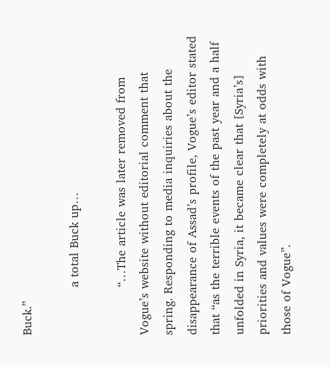Buck.”

            a total Buck up…

            “…The article was later removed from Vogue’s website without editorial comment that spring. Responding to media inquiries about the disappearance of Assad’s profile, Vogue’s editor stated that “as the terrible events of the past year and a half unfolded in Syria, it became clear that [Syria’s] priorities and values were completely at odds with those of Vogue”.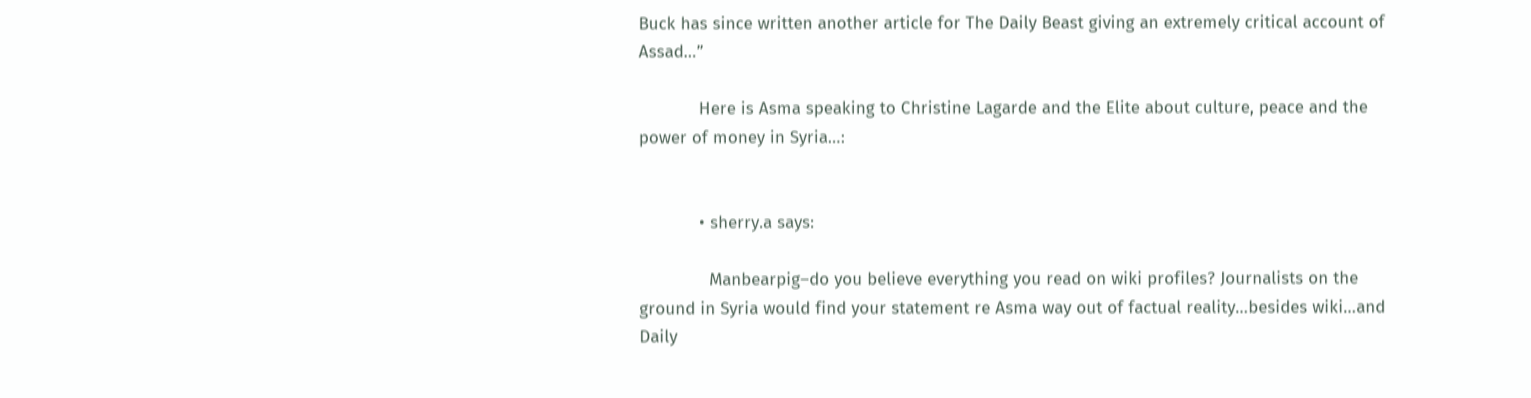Buck has since written another article for The Daily Beast giving an extremely critical account of Assad…”

            Here is Asma speaking to Christine Lagarde and the Elite about culture, peace and the power of money in Syria…:


            • sherry.a says:

              Manbearpig–do you believe everything you read on wiki profiles? Journalists on the ground in Syria would find your statement re Asma way out of factual reality…besides wiki…and Daily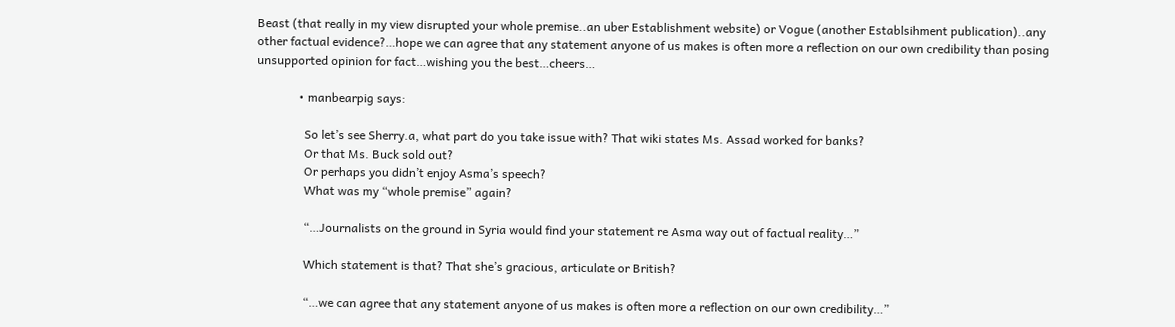Beast (that really in my view disrupted your whole premise..an uber Establishment website) or Vogue (another Establsihment publication)..any other factual evidence?…hope we can agree that any statement anyone of us makes is often more a reflection on our own credibility than posing unsupported opinion for fact…wishing you the best…cheers…

              • manbearpig says:

                So let’s see Sherry.a, what part do you take issue with? That wiki states Ms. Assad worked for banks?
                Or that Ms. Buck sold out?
                Or perhaps you didn’t enjoy Asma’s speech?
                What was my “whole premise” again?

                “…Journalists on the ground in Syria would find your statement re Asma way out of factual reality…”

                Which statement is that? That she’s gracious, articulate or British?

                “…we can agree that any statement anyone of us makes is often more a reflection on our own credibility…”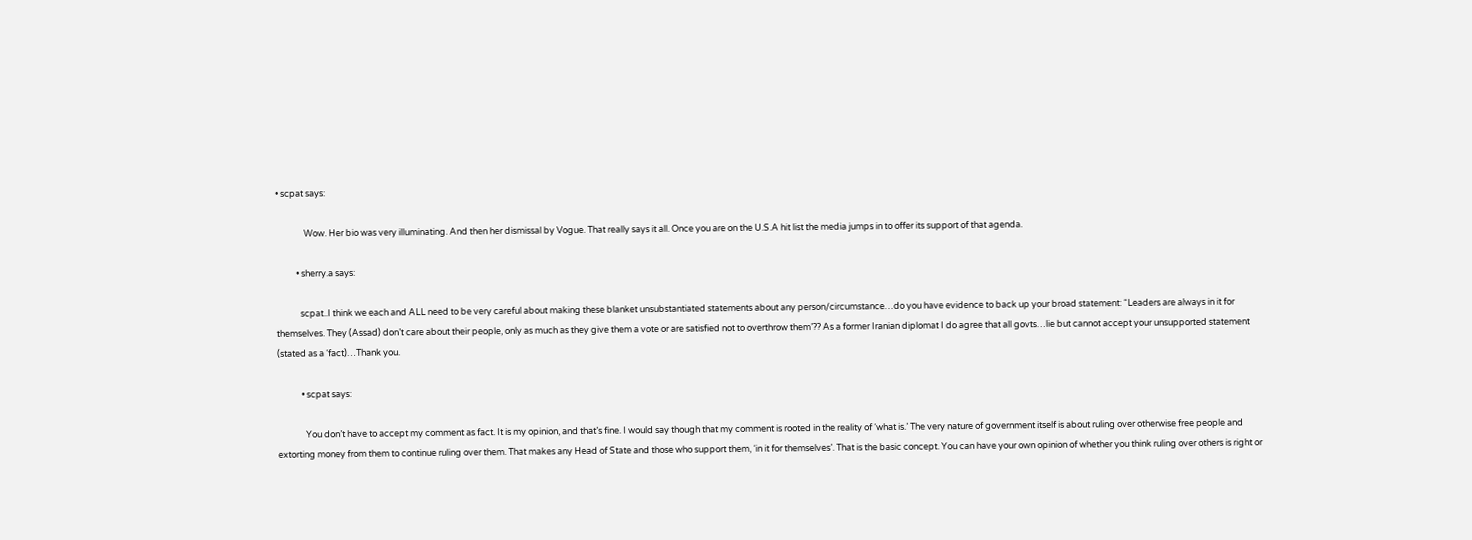• scpat says:

              Wow. Her bio was very illuminating. And then her dismissal by Vogue. That really says it all. Once you are on the U.S.A hit list the media jumps in to offer its support of that agenda.

          • sherry.a says:

            scpat..I think we each and ALL need to be very careful about making these blanket unsubstantiated statements about any person/circumstance…do you have evidence to back up your broad statement: “Leaders are always in it for themselves. They (Assad) don’t care about their people, only as much as they give them a vote or are satisfied not to overthrow them’?? As a former Iranian diplomat I do agree that all govts…lie but cannot accept your unsupported statement (stated as a ‘fact)…Thank you.

            • scpat says:

              You don’t have to accept my comment as fact. It is my opinion, and that’s fine. I would say though that my comment is rooted in the reality of ‘what is.’ The very nature of government itself is about ruling over otherwise free people and extorting money from them to continue ruling over them. That makes any Head of State and those who support them, ‘in it for themselves’. That is the basic concept. You can have your own opinion of whether you think ruling over others is right or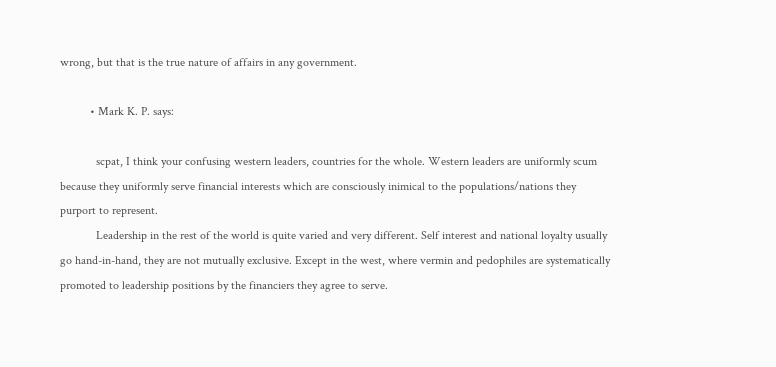wrong, but that is the true nature of affairs in any government.

          • Mark K. P. says:

            scpat, I think your confusing western leaders, countries for the whole. Western leaders are uniformly scum because they uniformly serve financial interests which are consciously inimical to the populations/nations they purport to represent.
            Leadership in the rest of the world is quite varied and very different. Self interest and national loyalty usually go hand-in-hand, they are not mutually exclusive. Except in the west, where vermin and pedophiles are systematically promoted to leadership positions by the financiers they agree to serve.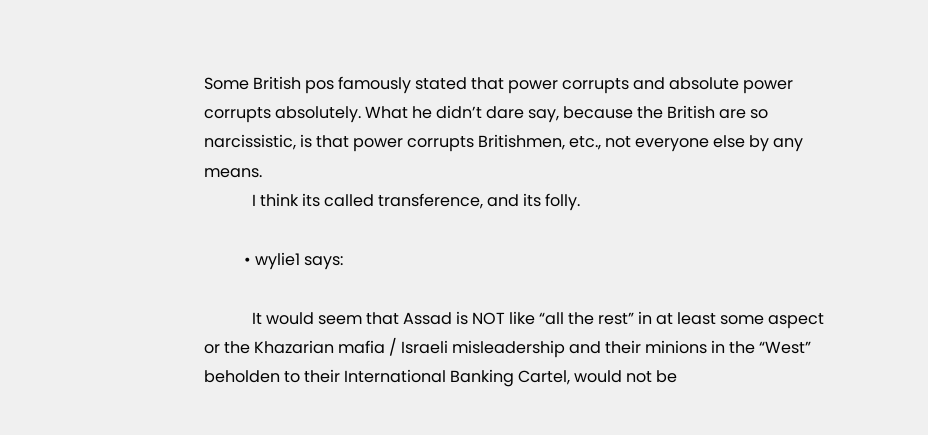Some British pos famously stated that power corrupts and absolute power corrupts absolutely. What he didn’t dare say, because the British are so narcissistic, is that power corrupts Britishmen, etc., not everyone else by any means.
            I think its called transference, and its folly.

          • wylie1 says:

            It would seem that Assad is NOT like “all the rest” in at least some aspect or the Khazarian mafia / Israeli misleadership and their minions in the “West” beholden to their International Banking Cartel, would not be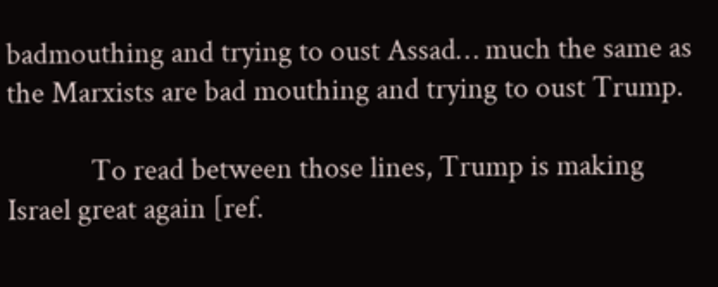badmouthing and trying to oust Assad… much the same as the Marxists are bad mouthing and trying to oust Trump.

            To read between those lines, Trump is making Israel great again [ref.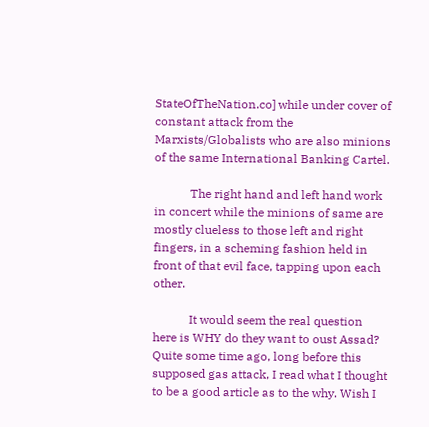StateOfTheNation.co] while under cover of constant attack from the Marxists/Globalists who are also minions of the same International Banking Cartel.

            The right hand and left hand work in concert while the minions of same are mostly clueless to those left and right fingers, in a scheming fashion held in front of that evil face, tapping upon each other.

            It would seem the real question here is WHY do they want to oust Assad? Quite some time ago, long before this supposed gas attack, I read what I thought to be a good article as to the why. Wish I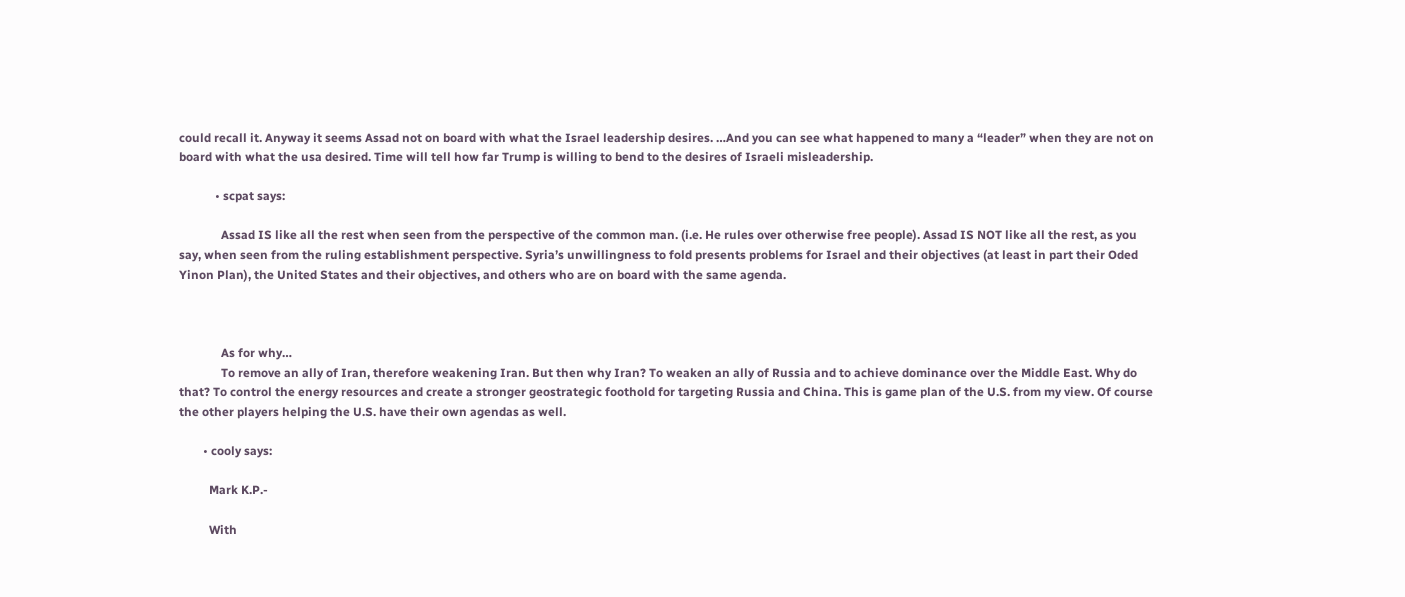could recall it. Anyway it seems Assad not on board with what the Israel leadership desires. …And you can see what happened to many a “leader” when they are not on board with what the usa desired. Time will tell how far Trump is willing to bend to the desires of Israeli misleadership.

            • scpat says:

              Assad IS like all the rest when seen from the perspective of the common man. (i.e. He rules over otherwise free people). Assad IS NOT like all the rest, as you say, when seen from the ruling establishment perspective. Syria’s unwillingness to fold presents problems for Israel and their objectives (at least in part their Oded Yinon Plan), the United States and their objectives, and others who are on board with the same agenda.



              As for why…
              To remove an ally of Iran, therefore weakening Iran. But then why Iran? To weaken an ally of Russia and to achieve dominance over the Middle East. Why do that? To control the energy resources and create a stronger geostrategic foothold for targeting Russia and China. This is game plan of the U.S. from my view. Of course the other players helping the U.S. have their own agendas as well.

        • cooly says:

          Mark K.P.-

          With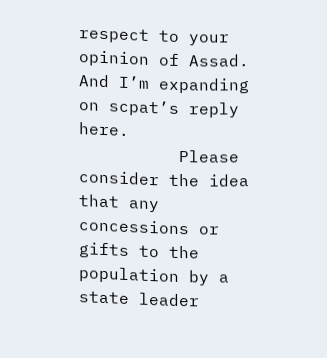respect to your opinion of Assad. And I’m expanding on scpat’s reply here.
          Please consider the idea that any concessions or gifts to the population by a state leader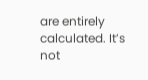are entirely calculated. It’s not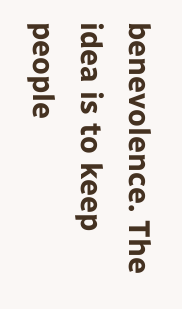benevolence. The idea is to keep people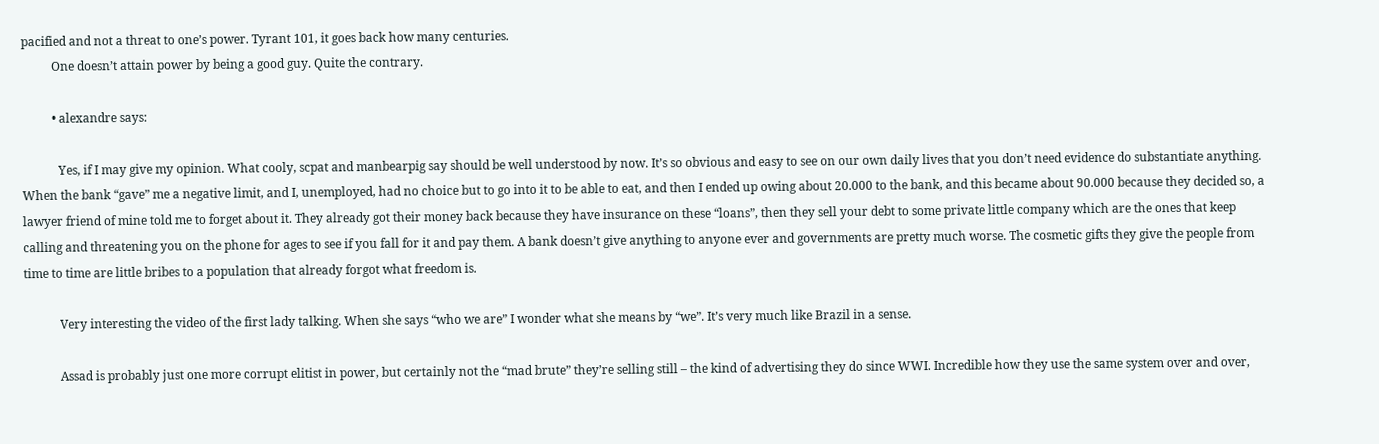pacified and not a threat to one’s power. Tyrant 101, it goes back how many centuries.
          One doesn’t attain power by being a good guy. Quite the contrary.

          • alexandre says:

            Yes, if I may give my opinion. What cooly, scpat and manbearpig say should be well understood by now. It’s so obvious and easy to see on our own daily lives that you don’t need evidence do substantiate anything. When the bank “gave” me a negative limit, and I, unemployed, had no choice but to go into it to be able to eat, and then I ended up owing about 20.000 to the bank, and this became about 90.000 because they decided so, a lawyer friend of mine told me to forget about it. They already got their money back because they have insurance on these “loans”, then they sell your debt to some private little company which are the ones that keep calling and threatening you on the phone for ages to see if you fall for it and pay them. A bank doesn’t give anything to anyone ever and governments are pretty much worse. The cosmetic gifts they give the people from time to time are little bribes to a population that already forgot what freedom is.

            Very interesting the video of the first lady talking. When she says “who we are” I wonder what she means by “we”. It’s very much like Brazil in a sense.

            Assad is probably just one more corrupt elitist in power, but certainly not the “mad brute” they’re selling still – the kind of advertising they do since WWI. Incredible how they use the same system over and over,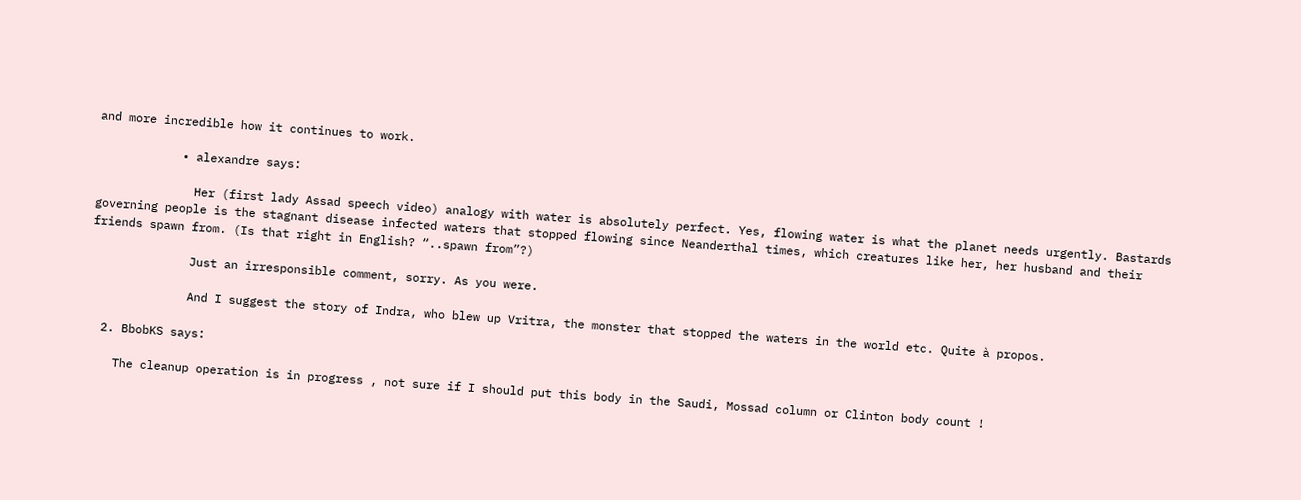and more incredible how it continues to work.

            • alexandre says:

              Her (first lady Assad speech video) analogy with water is absolutely perfect. Yes, flowing water is what the planet needs urgently. Bastards governing people is the stagnant disease infected waters that stopped flowing since Neanderthal times, which creatures like her, her husband and their friends spawn from. (Is that right in English? “..spawn from”?)

              Just an irresponsible comment, sorry. As you were.

              And I suggest the story of Indra, who blew up Vritra, the monster that stopped the waters in the world etc. Quite à propos.

  2. BbobKS says:

    The cleanup operation is in progress , not sure if I should put this body in the Saudi, Mossad column or Clinton body count !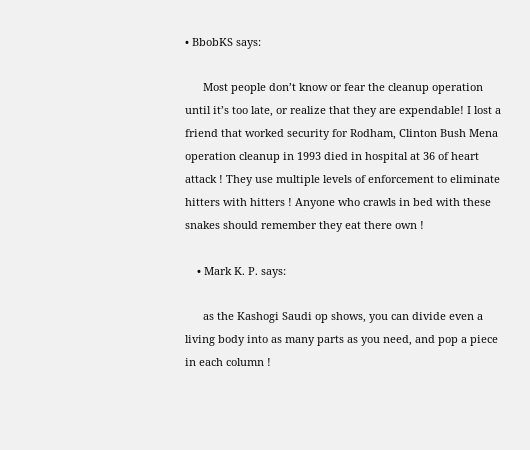• BbobKS says:

      Most people don’t know or fear the cleanup operation until it’s too late, or realize that they are expendable! I lost a friend that worked security for Rodham, Clinton Bush Mena operation cleanup in 1993 died in hospital at 36 of heart attack ! They use multiple levels of enforcement to eliminate hitters with hitters ! Anyone who crawls in bed with these snakes should remember they eat there own !

    • Mark K. P. says:

      as the Kashogi Saudi op shows, you can divide even a living body into as many parts as you need, and pop a piece in each column !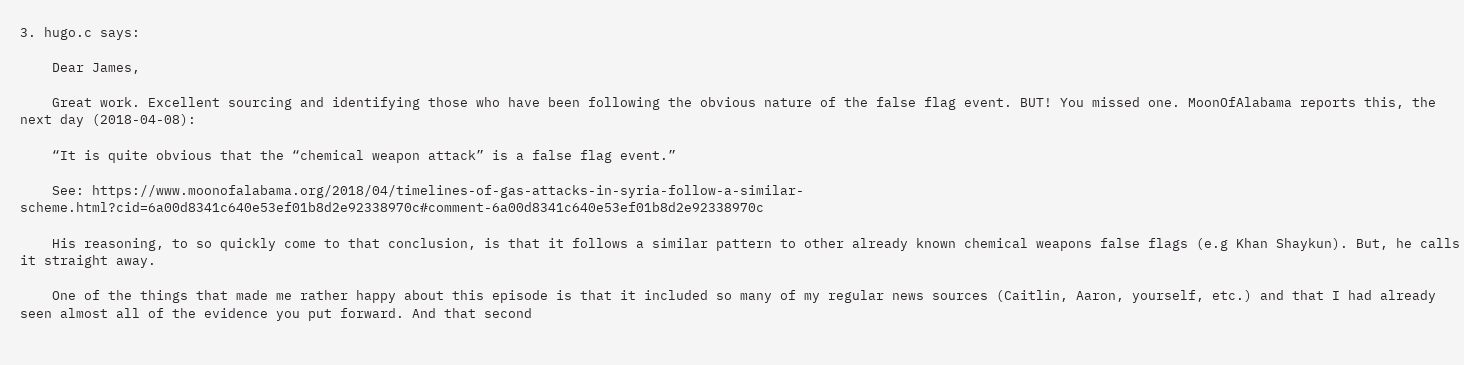3. hugo.c says:

    Dear James,

    Great work. Excellent sourcing and identifying those who have been following the obvious nature of the false flag event. BUT! You missed one. MoonOfAlabama reports this, the next day (2018-04-08):

    “It is quite obvious that the “chemical weapon attack” is a false flag event.”

    See: https://www.moonofalabama.org/2018/04/timelines-of-gas-attacks-in-syria-follow-a-similar-scheme.html?cid=6a00d8341c640e53ef01b8d2e92338970c#comment-6a00d8341c640e53ef01b8d2e92338970c

    His reasoning, to so quickly come to that conclusion, is that it follows a similar pattern to other already known chemical weapons false flags (e.g Khan Shaykun). But, he calls it straight away.

    One of the things that made me rather happy about this episode is that it included so many of my regular news sources (Caitlin, Aaron, yourself, etc.) and that I had already seen almost all of the evidence you put forward. And that second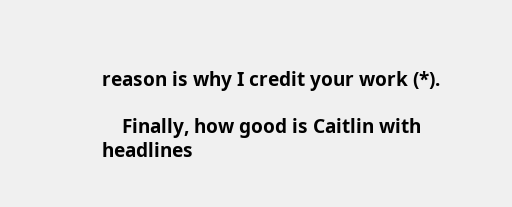reason is why I credit your work (*).

    Finally, how good is Caitlin with headlines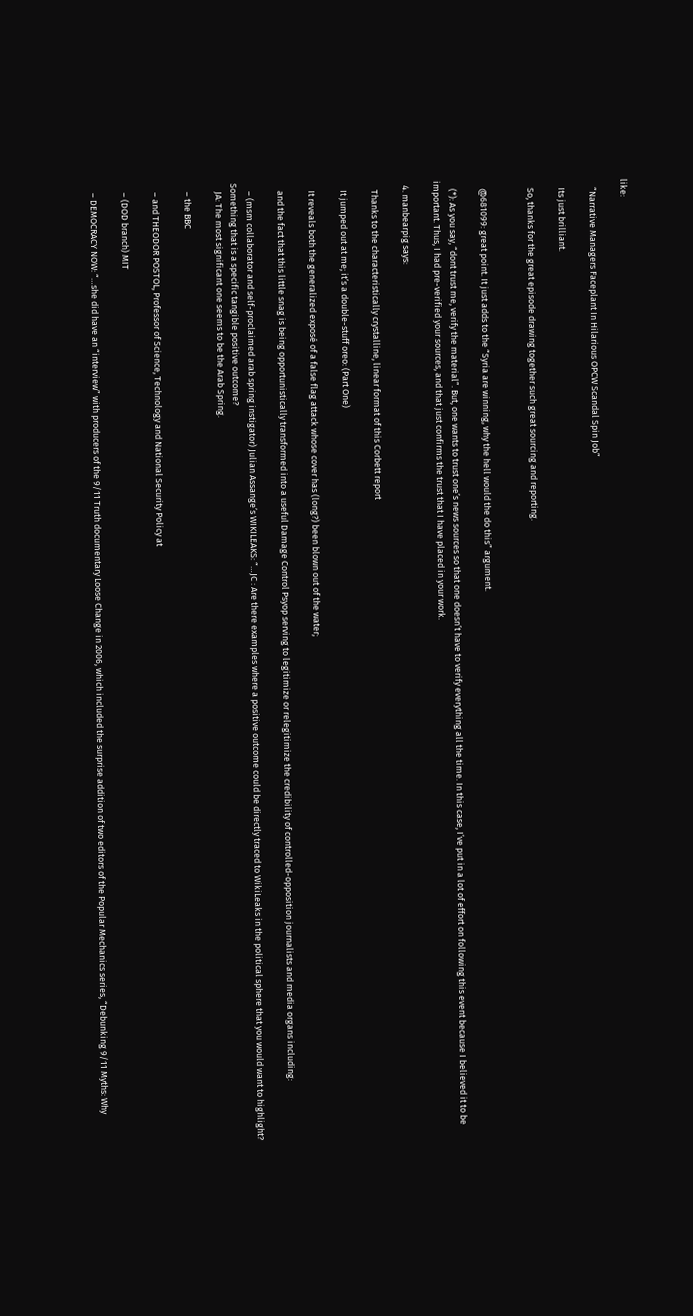like:

    “Narrative Managers Faceplant In Hilarious OPCW Scandal Spin Job”

    Its just brilliant.

    So, thanks for the great episode drawing together such great sourcing and reporting.


    @681099: great point. It just adds to the “Syria are winning, why the hell would the do this” argument.

    (*): As you say, “dont trust me, verify the material”. But, one wants to trust one’s news sources so that one doesn’t have to verify everything all the time. In this case, I’ve put in a lot of effort on following this event because I believed it to be important. Thus, I had pre-verified your sources, and that just confirms the trust that I have placed in your work.

  4. manbearpig says:

    Thanks to the characteristically crystalline, linear format of this Corbett report

    It jumped out at me; it’s a double-stuff oreo: (Part One)

    It reveals both the generalized exposé of a false flag attack whose cover has (long?) been blown out of the water;

    and the fact that this little snag is being opportunistically transformed into a useful Damage Control Psyop serving to legitimize or relegitimize the credibility of controlled-opposition journalists and media organs including:

    – (msm collaborator and self-proclaimed arab spring instigator) Julian Assange’s WIKILEAKS: “…JC : Are there examples where a positive outcome could be directly traced to WikiLeaks in the political sphere that you would want to highlight? Something that is a specific tangible positive outcome?
    JA: The most significant one seems to be the Arab Spring.

    – the BBC

    – and THEODOR POSTOL, Professor of Science, Technology and National Security Policy at

    – (DOD branch) MIT

    – DEMOCRACY NOW: “…she did have an “interview” with producers of the 9/11 Truth documentary Loose Change in 2006, which included the surprise addition of two editors of the Popular Mechanics series, “Debunking 9/11 Myths: Why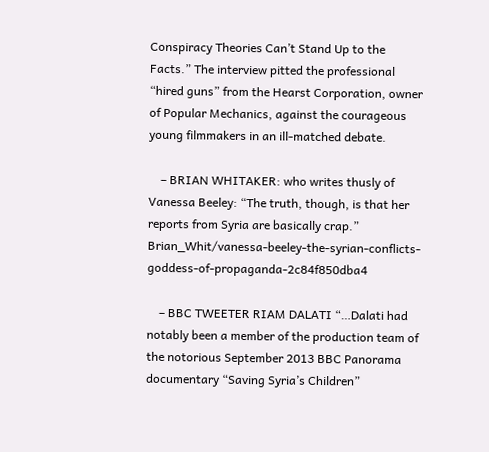Conspiracy Theories Can’t Stand Up to the Facts.” The interview pitted the professional “hired guns” from the Hearst Corporation, owner of Popular Mechanics, against the courageous young filmmakers in an ill-matched debate.

    – BRIAN WHITAKER: who writes thusly of Vanessa Beeley: “The truth, though, is that her reports from Syria are basically crap.” Brian_Whit/vanessa-beeley-the-syrian-conflicts-goddess-of-propaganda-2c84f850dba4

    – BBC TWEETER RIAM DALATI “…Dalati had notably been a member of the production team of the notorious September 2013 BBC Panorama documentary “Saving Syria’s Children”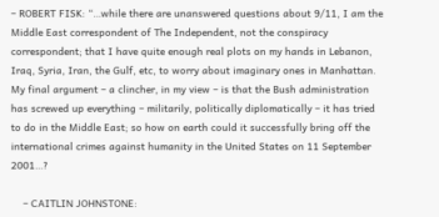– ROBERT FISK: “…while there are unanswered questions about 9/11, I am the Middle East correspondent of The Independent, not the conspiracy correspondent; that I have quite enough real plots on my hands in Lebanon, Iraq, Syria, Iran, the Gulf, etc, to worry about imaginary ones in Manhattan. My final argument – a clincher, in my view – is that the Bush administration has screwed up everything – militarily, politically diplomatically – it has tried to do in the Middle East; so how on earth could it successfully bring off the international crimes against humanity in the United States on 11 September 2001…?

    – CAITLIN JOHNSTONE: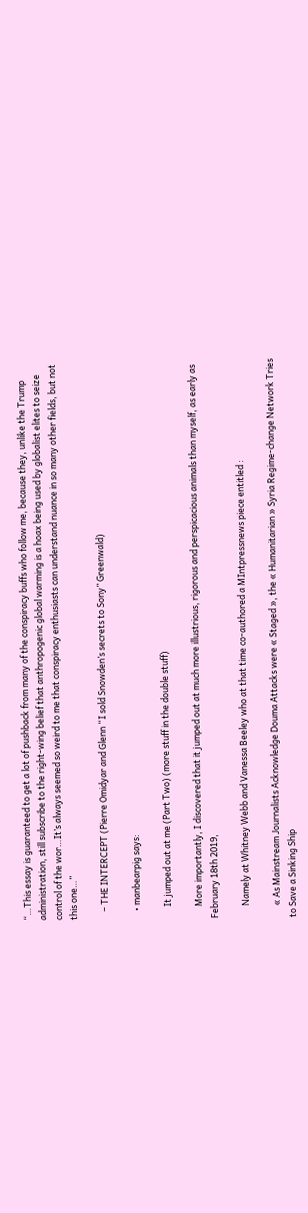“…This essay is guaranteed to get a lot of pushback from many of the conspiracy buffs who follow me, because they, unlike the Trump administration, still subscribe to the right-wing belief that anthropogenic global warming is a hoax being used by globalist elites to seize control of the wor…It’s always seemed so weird to me that conspiracy enthusiasts can understand nuance in so many other fields, but not this one…”

    – THE INTERCEPT (Pierre Omidyar and Glenn “I sold Snowden’s secrets to Sony” Greenwald)

    • manbearpig says:

      It jumped out at me (Part Two) (more stuff in the double stuff)

      More importantly, I discovered that it jumped out at much more illustrious, rigorous and perspicacious animals than myself, as early as February 18th 2019,

      Namely at Whitney Webb and Vanessa Beeley who at that time co-authored a MIntpressnews piece entitled :

      « As Mainstream Journalists Acknowledge Douma Attacks were « Staged », the « Humanitarian » Syria Regime-change Network Tries to Save a Sinking Ship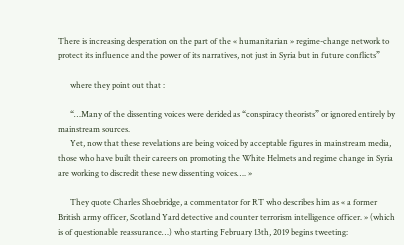There is increasing desperation on the part of the « humanitarian » regime-change network to protect its influence and the power of its narratives, not just in Syria but in future conflicts”

      where they point out that :

      “…Many of the dissenting voices were derided as “conspiracy theorists” or ignored entirely by mainstream sources.
      Yet, now that these revelations are being voiced by acceptable figures in mainstream media, those who have built their careers on promoting the White Helmets and regime change in Syria are working to discredit these new dissenting voices…. »

      They quote Charles Shoebridge, a commentator for RT who describes him as « a former British army officer, Scotland Yard detective and counter terrorism intelligence officer. » (which is of questionable reassurance…) who starting February 13th, 2019 begins tweeting: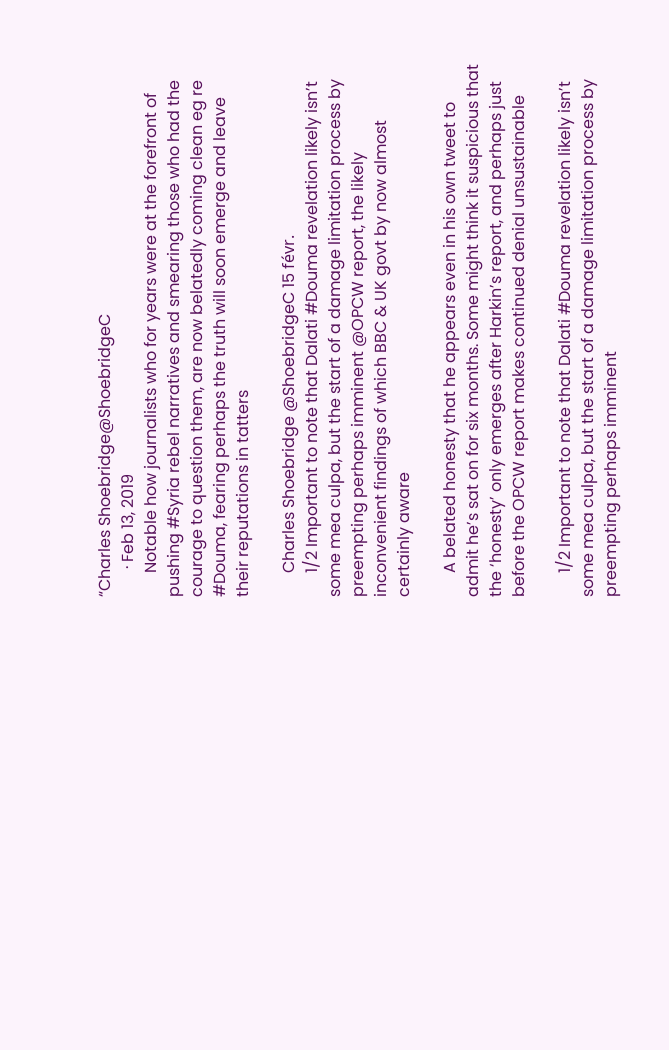“Charles Shoebridge@ShoebridgeC
       · Feb 13, 2019
      Notable how journalists who for years were at the forefront of pushing #Syria rebel narratives and smearing those who had the courage to question them, are now belatedly coming clean eg re #Douma, fearing perhaps the truth will soon emerge and leave their reputations in tatters

      Charles Shoebridge @ShoebridgeC 15 févr.
      1/2 Important to note that Dalati #Douma revelation likely isn’t some mea culpa, but the start of a damage limitation process by preempting perhaps imminent @OPCW report, the likely inconvenient findings of which BBC & UK govt by now almost certainly aware

      A belated honesty that he appears even in his own tweet to admit he’s sat on for six months. Some might think it suspicious that the ‘honesty’ only emerges after Harkin’s report, and perhaps just before the OPCW report makes continued denial unsustainable

      1/2 Important to note that Dalati #Douma revelation likely isn’t some mea culpa, but the start of a damage limitation process by preempting perhaps imminent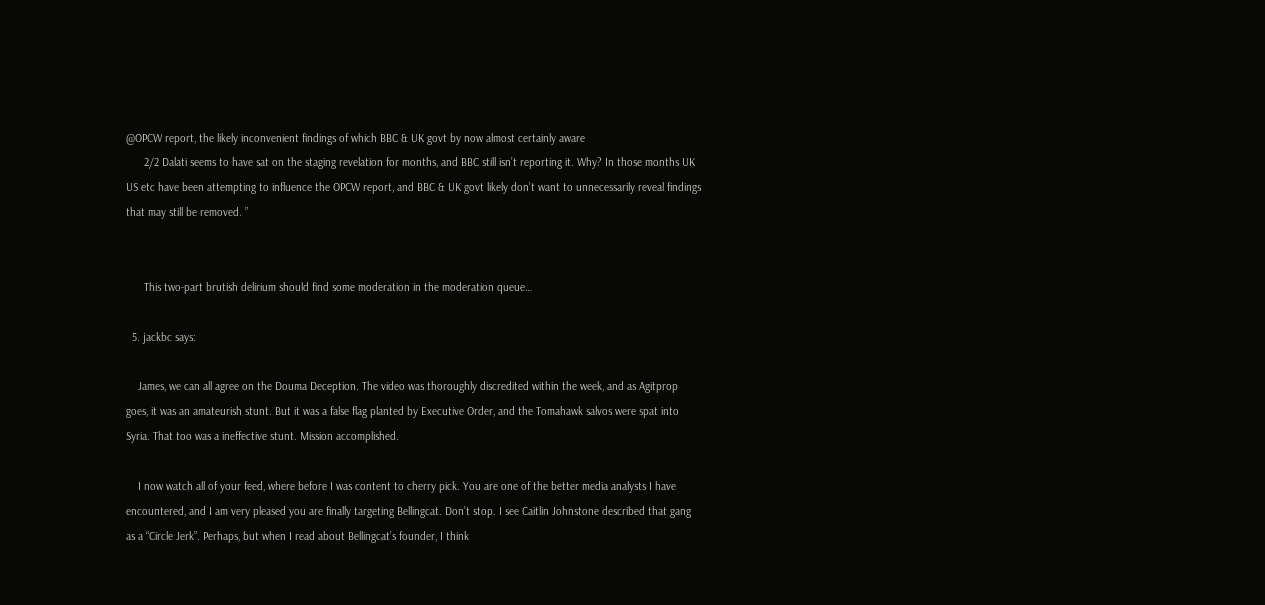@OPCW report, the likely inconvenient findings of which BBC & UK govt by now almost certainly aware
      2/2 Dalati seems to have sat on the staging revelation for months, and BBC still isn’t reporting it. Why? In those months UK US etc have been attempting to influence the OPCW report, and BBC & UK govt likely don’t want to unnecessarily reveal findings that may still be removed. ”


      This two-part brutish delirium should find some moderation in the moderation queue…

  5. jackbc says:

    James, we can all agree on the Douma Deception. The video was thoroughly discredited within the week, and as Agitprop goes, it was an amateurish stunt. But it was a false flag planted by Executive Order, and the Tomahawk salvos were spat into Syria. That too was a ineffective stunt. Mission accomplished.

    I now watch all of your feed, where before I was content to cherry pick. You are one of the better media analysts I have encountered, and I am very pleased you are finally targeting Bellingcat. Don’t stop. I see Caitlin Johnstone described that gang as a “Circle Jerk”. Perhaps, but when I read about Bellingcat’s founder, I think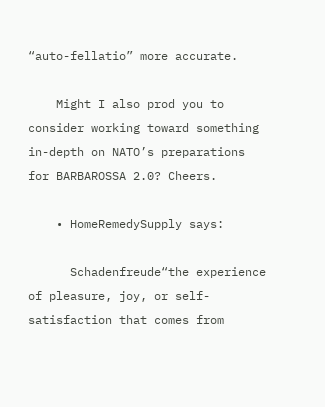“auto-fellatio” more accurate.

    Might I also prod you to consider working toward something in-depth on NATO’s preparations for BARBAROSSA 2.0? Cheers.

    • HomeRemedySupply says:

      Schadenfreude“the experience of pleasure, joy, or self-satisfaction that comes from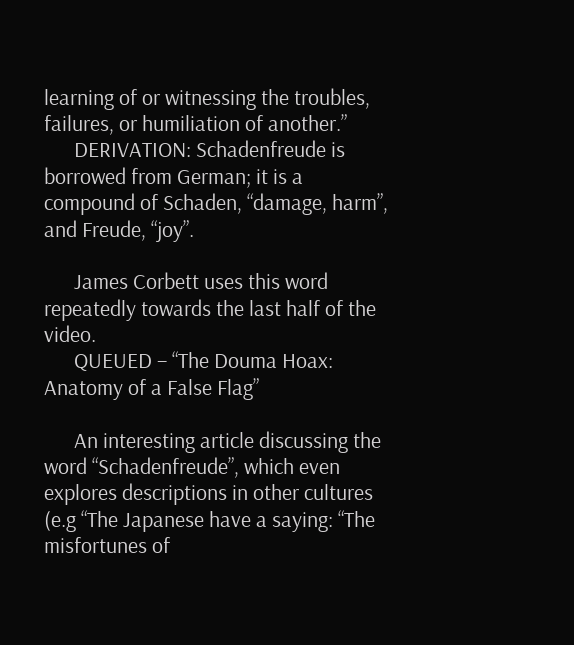learning of or witnessing the troubles, failures, or humiliation of another.”
      DERIVATION: Schadenfreude is borrowed from German; it is a compound of Schaden, “damage, harm”, and Freude, “joy”.

      James Corbett uses this word repeatedly towards the last half of the video.
      QUEUED – “The Douma Hoax: Anatomy of a False Flag”

      An interesting article discussing the word “Schadenfreude”, which even explores descriptions in other cultures (e.g “The Japanese have a saying: “The misfortunes of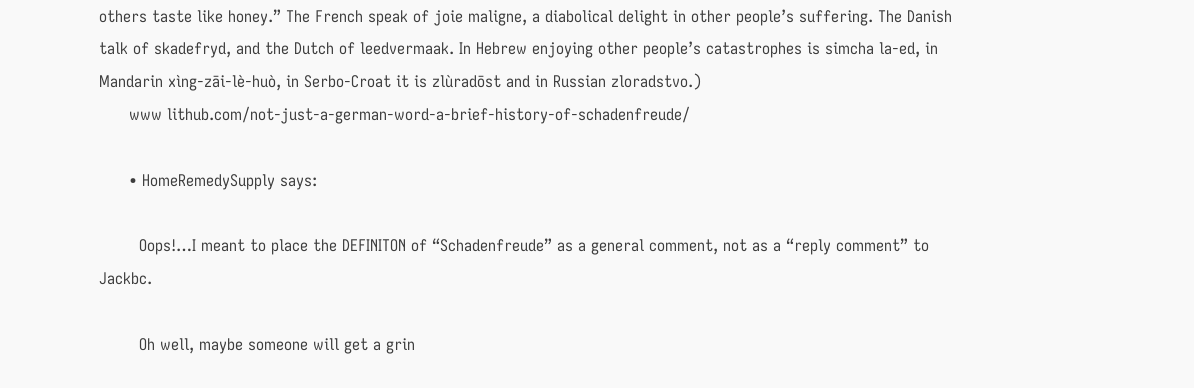others taste like honey.” The French speak of joie maligne, a diabolical delight in other people’s suffering. The Danish talk of skadefryd, and the Dutch of leedvermaak. In Hebrew enjoying other people’s catastrophes is simcha la‑ed, in Mandarin xìng‑zāi‑lè‑huò, in Serbo-Croat it is zlùradōst and in Russian zloradstvo.)
      www lithub.com/not-just-a-german-word-a-brief-history-of-schadenfreude/

      • HomeRemedySupply says:

        Oops!…I meant to place the DEFINITON of “Schadenfreude” as a general comment, not as a “reply comment” to Jackbc.

        Oh well, maybe someone will get a grin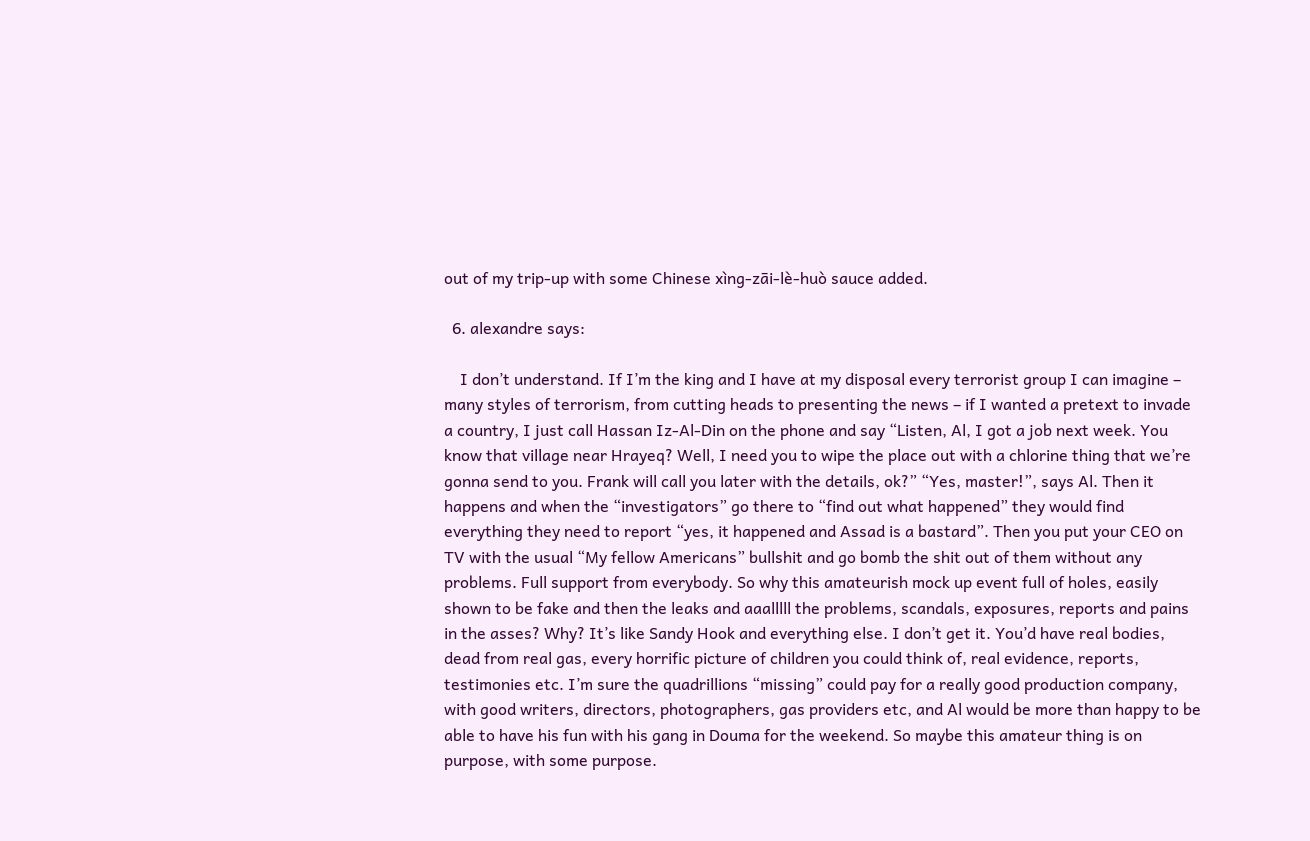out of my trip-up with some Chinese xìng‑zāi‑lè‑huò sauce added.

  6. alexandre says:

    I don’t understand. If I’m the king and I have at my disposal every terrorist group I can imagine – many styles of terrorism, from cutting heads to presenting the news – if I wanted a pretext to invade a country, I just call Hassan Iz-Al-Din on the phone and say “Listen, Al, I got a job next week. You know that village near Hrayeq? Well, I need you to wipe the place out with a chlorine thing that we’re gonna send to you. Frank will call you later with the details, ok?” “Yes, master!”, says Al. Then it happens and when the “investigators” go there to “find out what happened” they would find everything they need to report “yes, it happened and Assad is a bastard”. Then you put your CEO on TV with the usual “My fellow Americans” bullshit and go bomb the shit out of them without any problems. Full support from everybody. So why this amateurish mock up event full of holes, easily shown to be fake and then the leaks and aaalllll the problems, scandals, exposures, reports and pains in the asses? Why? It’s like Sandy Hook and everything else. I don’t get it. You’d have real bodies, dead from real gas, every horrific picture of children you could think of, real evidence, reports, testimonies etc. I’m sure the quadrillions “missing” could pay for a really good production company, with good writers, directors, photographers, gas providers etc, and Al would be more than happy to be able to have his fun with his gang in Douma for the weekend. So maybe this amateur thing is on purpose, with some purpose.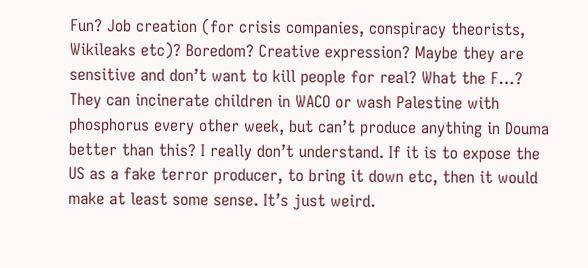Fun? Job creation (for crisis companies, conspiracy theorists, Wikileaks etc)? Boredom? Creative expression? Maybe they are sensitive and don’t want to kill people for real? What the F…? They can incinerate children in WACO or wash Palestine with phosphorus every other week, but can’t produce anything in Douma better than this? I really don’t understand. If it is to expose the US as a fake terror producer, to bring it down etc, then it would make at least some sense. It’s just weird.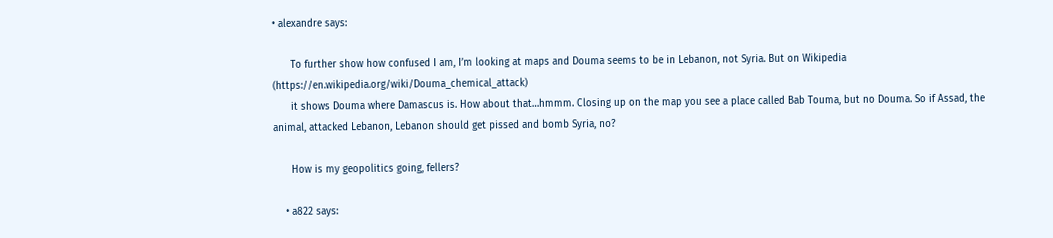• alexandre says:

      To further show how confused I am, I’m looking at maps and Douma seems to be in Lebanon, not Syria. But on Wikipedia (https://en.wikipedia.org/wiki/Douma_chemical_attack)
      it shows Douma where Damascus is. How about that…hmmm. Closing up on the map you see a place called Bab Touma, but no Douma. So if Assad, the animal, attacked Lebanon, Lebanon should get pissed and bomb Syria, no?

      How is my geopolitics going, fellers?

    • a822 says: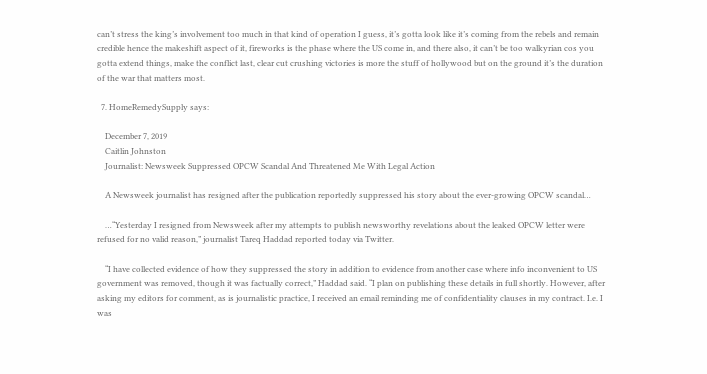can’t stress the king’s involvement too much in that kind of operation I guess, it’s gotta look like it’s coming from the rebels and remain credible hence the makeshift aspect of it, fireworks is the phase where the US come in, and there also, it can’t be too walkyrian cos you gotta extend things, make the conflict last, clear cut crushing victories is more the stuff of hollywood but on the ground it’s the duration of the war that matters most.

  7. HomeRemedySupply says:

    December 7, 2019
    Caitlin Johnston
    Journalist: Newsweek Suppressed OPCW Scandal And Threatened Me With Legal Action

    A Newsweek journalist has resigned after the publication reportedly suppressed his story about the ever-growing OPCW scandal…

    …“Yesterday I resigned from Newsweek after my attempts to publish newsworthy revelations about the leaked OPCW letter were refused for no valid reason,” journalist Tareq Haddad reported today via Twitter.

    “I have collected evidence of how they suppressed the story in addition to evidence from another case where info inconvenient to US government was removed, though it was factually correct,” Haddad said. “I plan on publishing these details in full shortly. However, after asking my editors for comment, as is journalistic practice, I received an email reminding me of confidentiality clauses in my contract. I.e. I was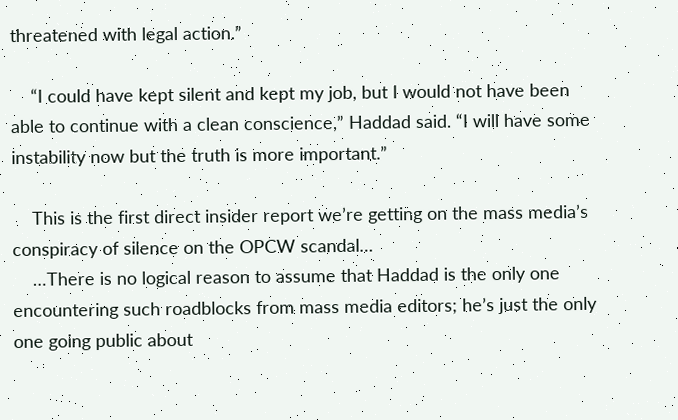threatened with legal action.”

    “I could have kept silent and kept my job, but I would not have been able to continue with a clean conscience,” Haddad said. “I will have some instability now but the truth is more important.”

    This is the first direct insider report we’re getting on the mass media’s conspiracy of silence on the OPCW scandal…
    …There is no logical reason to assume that Haddad is the only one encountering such roadblocks from mass media editors; he’s just the only one going public about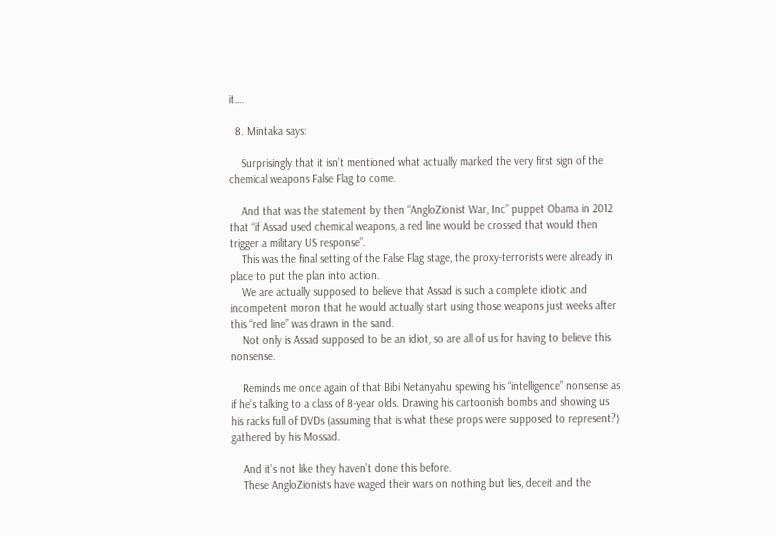it….

  8. Mintaka says:

    Surprisingly that it isn’t mentioned what actually marked the very first sign of the chemical weapons False Flag to come.

    And that was the statement by then “AngloZionist War, Inc” puppet Obama in 2012 that “if Assad used chemical weapons, a red line would be crossed that would then trigger a military US response”.
    This was the final setting of the False Flag stage, the proxy-terrorists were already in place to put the plan into action.
    We are actually supposed to believe that Assad is such a complete idiotic and incompetent moron that he would actually start using those weapons just weeks after this “red line” was drawn in the sand.
    Not only is Assad supposed to be an idiot, so are all of us for having to believe this nonsense.

    Reminds me once again of that Bibi Netanyahu spewing his “intelligence” nonsense as if he’s talking to a class of 8-year olds. Drawing his cartoonish bombs and showing us his racks full of DVDs (assuming that is what these props were supposed to represent?) gathered by his Mossad.

    And it’s not like they haven’t done this before.
    These AngloZionists have waged their wars on nothing but lies, deceit and the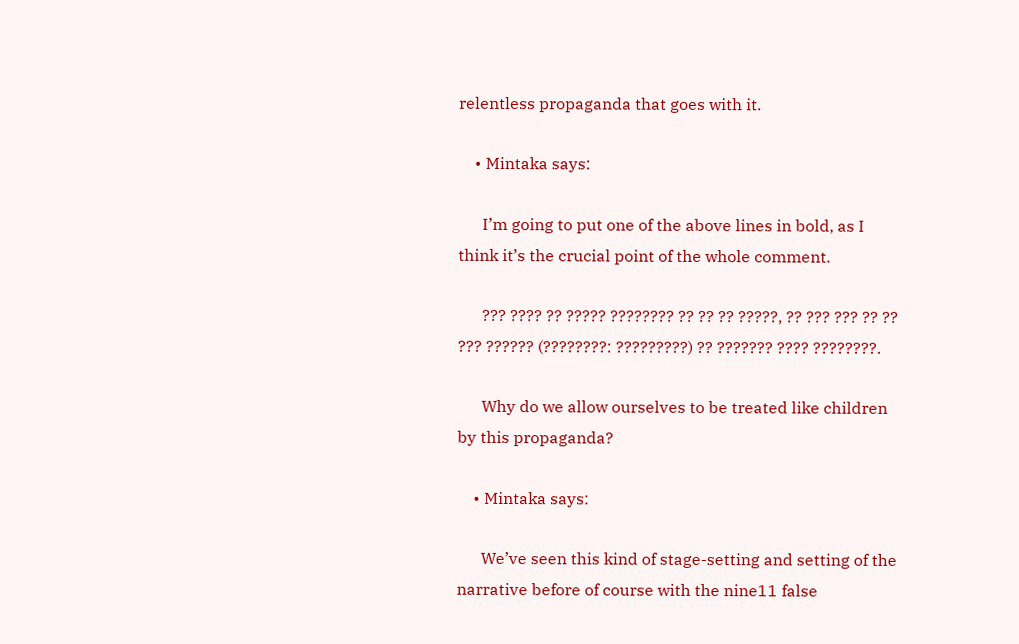relentless propaganda that goes with it.

    • Mintaka says:

      I’m going to put one of the above lines in bold, as I think it’s the crucial point of the whole comment.

      ??? ???? ?? ????? ???????? ?? ?? ?? ?????, ?? ??? ??? ?? ?? ??? ?????? (????????: ?????????) ?? ??????? ???? ????????.

      Why do we allow ourselves to be treated like children by this propaganda?

    • Mintaka says:

      We’ve seen this kind of stage-setting and setting of the narrative before of course with the nine11 false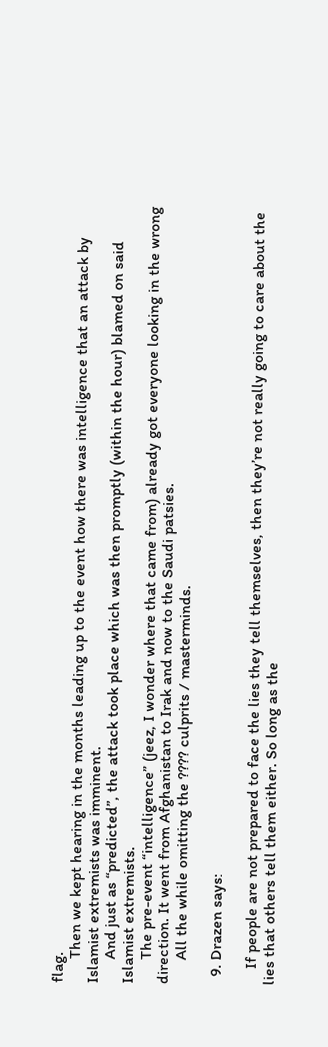flag.
      Then we kept hearing in the months leading up to the event how there was intelligence that an attack by Islamist extremists was imminent.
      And just as “predicted”, the attack took place which was then promptly (within the hour) blamed on said Islamist extremists.
      The pre-event “intelligence” (jeez, I wonder where that came from) already got everyone looking in the wrong direction. It went from Afghanistan to Irak and now to the Saudi patsies.
      All the while omitting the ???? culprits / masterminds.

  9. Drazen says:

    If people are not prepared to face the lies they tell themselves, then they’re not really going to care about the lies that others tell them either. So long as the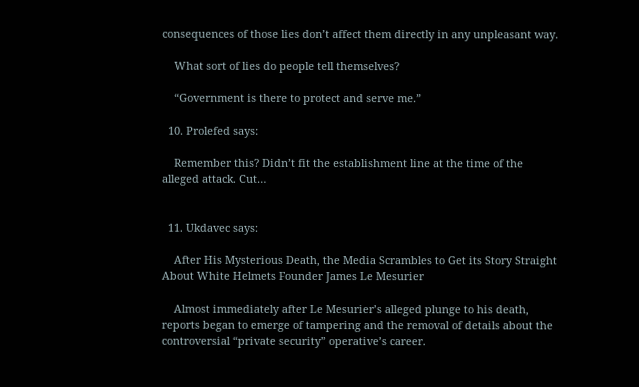consequences of those lies don’t affect them directly in any unpleasant way.

    What sort of lies do people tell themselves?

    “Government is there to protect and serve me.”

  10. Prolefed says:

    Remember this? Didn’t fit the establishment line at the time of the alleged attack. Cut…


  11. Ukdavec says:

    After His Mysterious Death, the Media Scrambles to Get its Story Straight About White Helmets Founder James Le Mesurier

    Almost immediately after Le Mesurier’s alleged plunge to his death, reports began to emerge of tampering and the removal of details about the controversial “private security” operative’s career.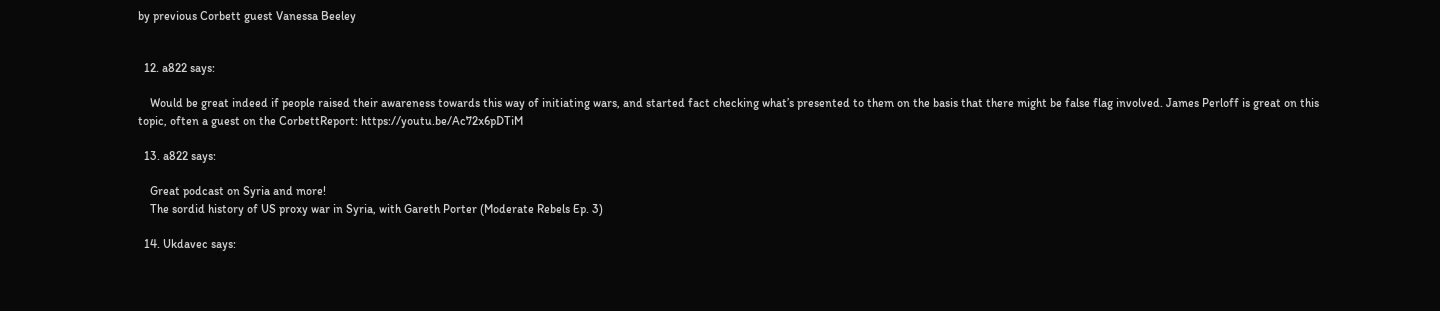by previous Corbett guest Vanessa Beeley


  12. a822 says:

    Would be great indeed if people raised their awareness towards this way of initiating wars, and started fact checking what’s presented to them on the basis that there might be false flag involved. James Perloff is great on this topic, often a guest on the CorbettReport: https://youtu.be/Ac72x6pDTiM

  13. a822 says:

    Great podcast on Syria and more!
    The sordid history of US proxy war in Syria, with Gareth Porter (Moderate Rebels Ep. 3)

  14. Ukdavec says: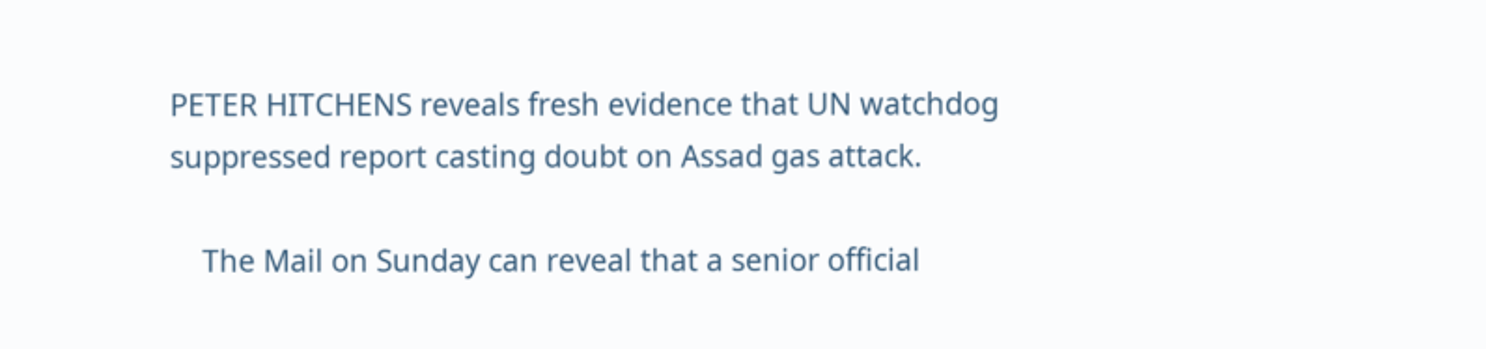PETER HITCHENS reveals fresh evidence that UN watchdog suppressed report casting doubt on Assad gas attack.

    The Mail on Sunday can reveal that a senior official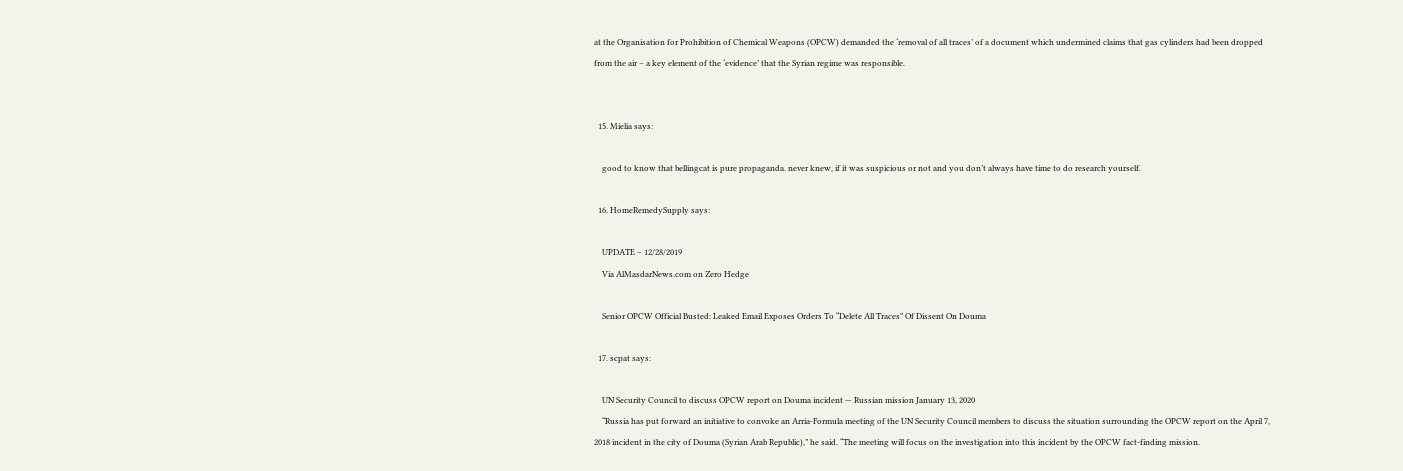at the Organisation for Prohibition of Chemical Weapons (OPCW) demanded the ‘removal of all traces’ of a document which undermined claims that gas cylinders had been dropped from the air – a key element of the ‘evidence’ that the Syrian regime was responsible.


  15. Mielia says:

    good to know that bellingcat is pure propaganda. never knew, if it was suspicious or not and you don’t always have time to do research yourself.

  16. HomeRemedySupply says:

    UPDATE – 12/28/2019
    Via AlMasdarNews.com on Zero Hedge

    Senior OPCW Official Busted: Leaked Email Exposes Orders To “Delete All Traces” Of Dissent On Douma

  17. scpat says:

    UN Security Council to discuss OPCW report on Douma incident — Russian mission January 13, 2020
    “Russia has put forward an initiative to convoke an Arria-Formula meeting of the UN Security Council members to discuss the situation surrounding the OPCW report on the April 7, 2018 incident in the city of Douma (Syrian Arab Republic),” he said. “The meeting will focus on the investigation into this incident by the OPCW fact-finding mission.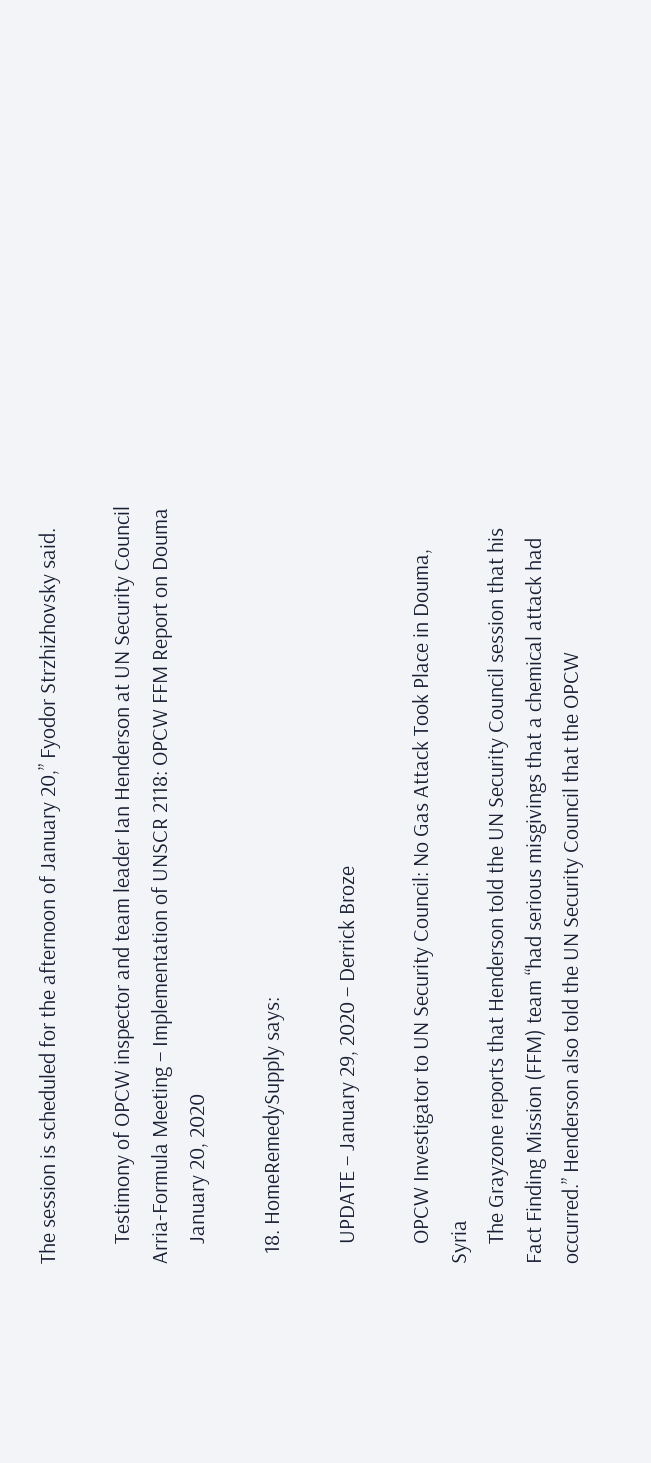The session is scheduled for the afternoon of January 20,” Fyodor Strzhizhovsky said.

    Testimony of OPCW inspector and team leader Ian Henderson at UN Security Council Arria-Formula Meeting – Implementation of UNSCR 2118: OPCW FFM Report on Douma
    January 20, 2020

  18. HomeRemedySupply says:

    UPDATE – January 29, 2020 – Derrick Broze

    OPCW Investigator to UN Security Council: No Gas Attack Took Place in Douma, Syria
    The Grayzone reports that Henderson told the UN Security Council session that his Fact Finding Mission (FFM) team “had serious misgivings that a chemical attack had occurred.” Henderson also told the UN Security Council that the OPCW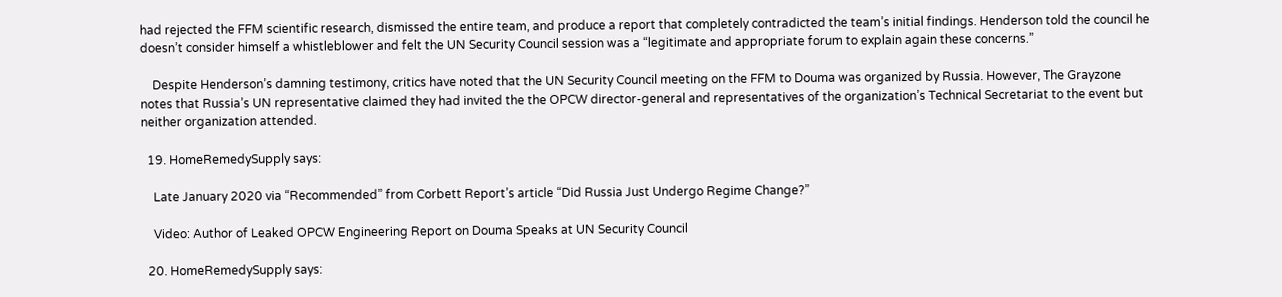had rejected the FFM scientific research, dismissed the entire team, and produce a report that completely contradicted the team’s initial findings. Henderson told the council he doesn’t consider himself a whistleblower and felt the UN Security Council session was a “legitimate and appropriate forum to explain again these concerns.”

    Despite Henderson’s damning testimony, critics have noted that the UN Security Council meeting on the FFM to Douma was organized by Russia. However, The Grayzone notes that Russia’s UN representative claimed they had invited the the OPCW director-general and representatives of the organization’s Technical Secretariat to the event but neither organization attended.

  19. HomeRemedySupply says:

    Late January 2020 via “Recommended” from Corbett Report’s article “Did Russia Just Undergo Regime Change?”

    Video: Author of Leaked OPCW Engineering Report on Douma Speaks at UN Security Council

  20. HomeRemedySupply says: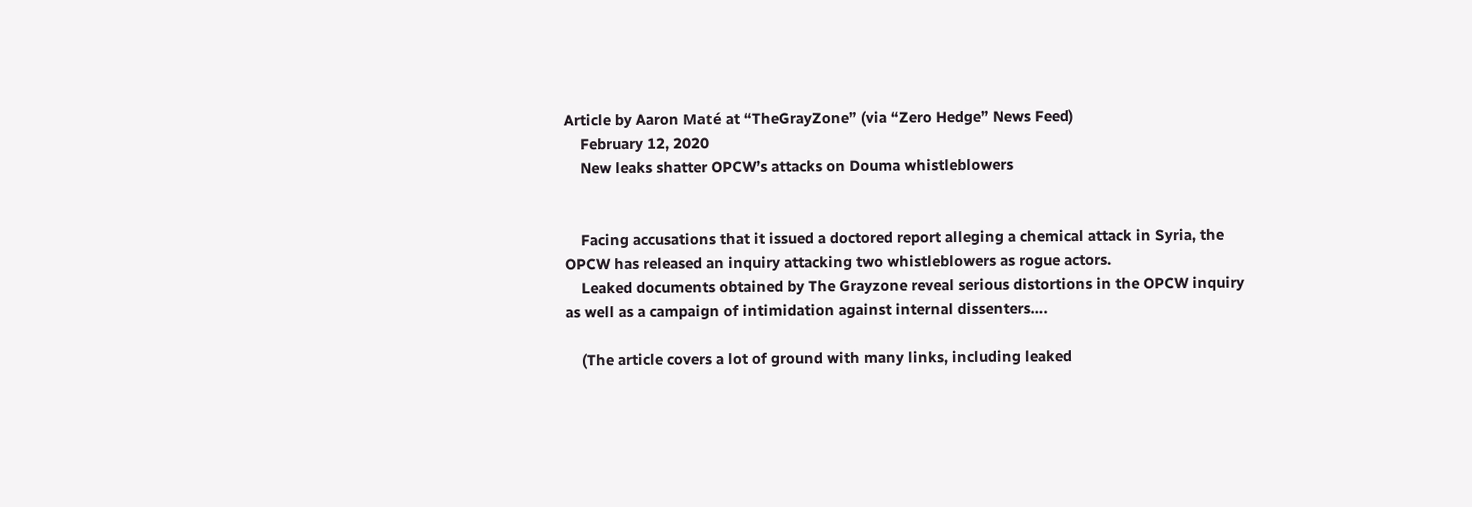Article by Aaron Maté at “TheGrayZone” (via “Zero Hedge” News Feed)
    February 12, 2020
    New leaks shatter OPCW’s attacks on Douma whistleblowers


    Facing accusations that it issued a doctored report alleging a chemical attack in Syria, the OPCW has released an inquiry attacking two whistleblowers as rogue actors.
    Leaked documents obtained by The Grayzone reveal serious distortions in the OPCW inquiry as well as a campaign of intimidation against internal dissenters….

    (The article covers a lot of ground with many links, including leaked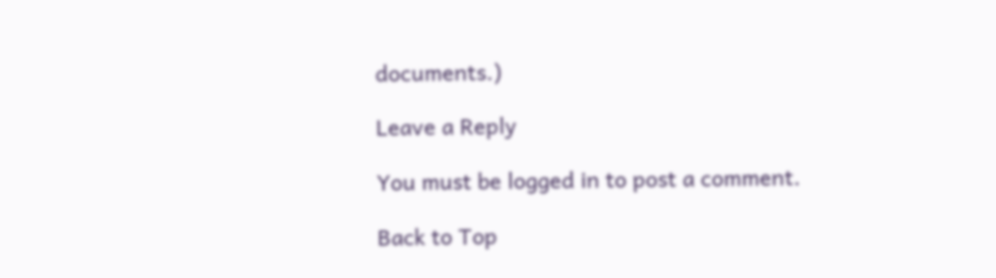documents.)

Leave a Reply

You must be logged in to post a comment.

Back to Top